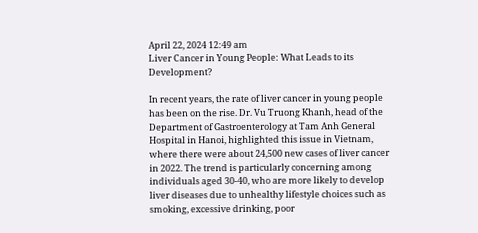April 22, 2024 12:49 am
Liver Cancer in Young People: What Leads to its Development?

In recent years, the rate of liver cancer in young people has been on the rise. Dr. Vu Truong Khanh, head of the Department of Gastroenterology at Tam Anh General Hospital in Hanoi, highlighted this issue in Vietnam, where there were about 24,500 new cases of liver cancer in 2022. The trend is particularly concerning among individuals aged 30-40, who are more likely to develop liver diseases due to unhealthy lifestyle choices such as smoking, excessive drinking, poor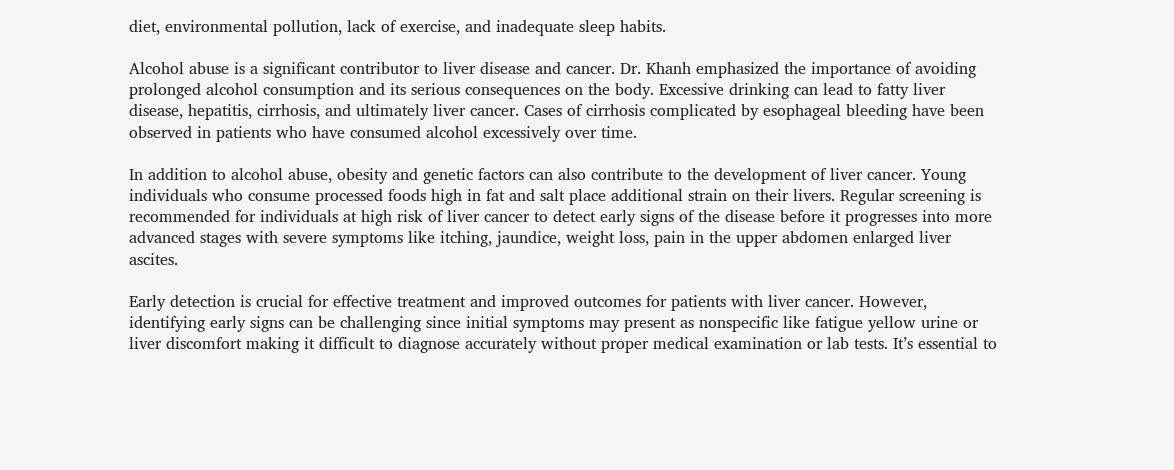diet, environmental pollution, lack of exercise, and inadequate sleep habits.

Alcohol abuse is a significant contributor to liver disease and cancer. Dr. Khanh emphasized the importance of avoiding prolonged alcohol consumption and its serious consequences on the body. Excessive drinking can lead to fatty liver disease, hepatitis, cirrhosis, and ultimately liver cancer. Cases of cirrhosis complicated by esophageal bleeding have been observed in patients who have consumed alcohol excessively over time.

In addition to alcohol abuse, obesity and genetic factors can also contribute to the development of liver cancer. Young individuals who consume processed foods high in fat and salt place additional strain on their livers. Regular screening is recommended for individuals at high risk of liver cancer to detect early signs of the disease before it progresses into more advanced stages with severe symptoms like itching, jaundice, weight loss, pain in the upper abdomen enlarged liver ascites.

Early detection is crucial for effective treatment and improved outcomes for patients with liver cancer. However, identifying early signs can be challenging since initial symptoms may present as nonspecific like fatigue yellow urine or liver discomfort making it difficult to diagnose accurately without proper medical examination or lab tests. It’s essential to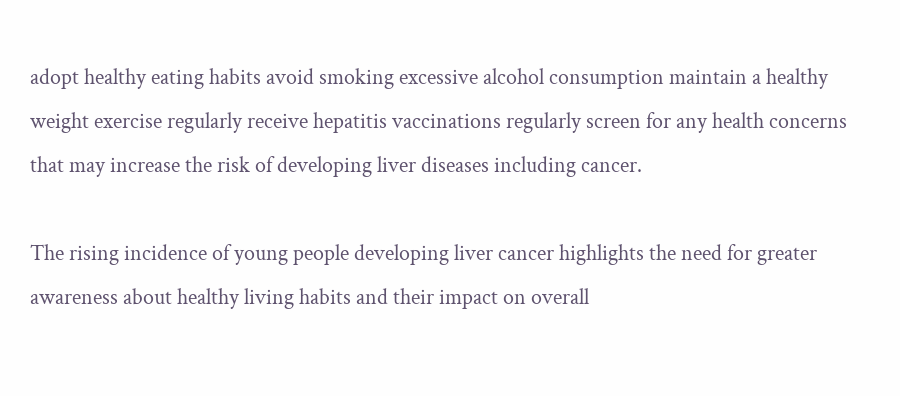adopt healthy eating habits avoid smoking excessive alcohol consumption maintain a healthy weight exercise regularly receive hepatitis vaccinations regularly screen for any health concerns that may increase the risk of developing liver diseases including cancer.

The rising incidence of young people developing liver cancer highlights the need for greater awareness about healthy living habits and their impact on overall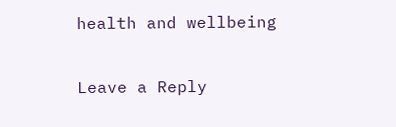health and wellbeing

Leave a Reply